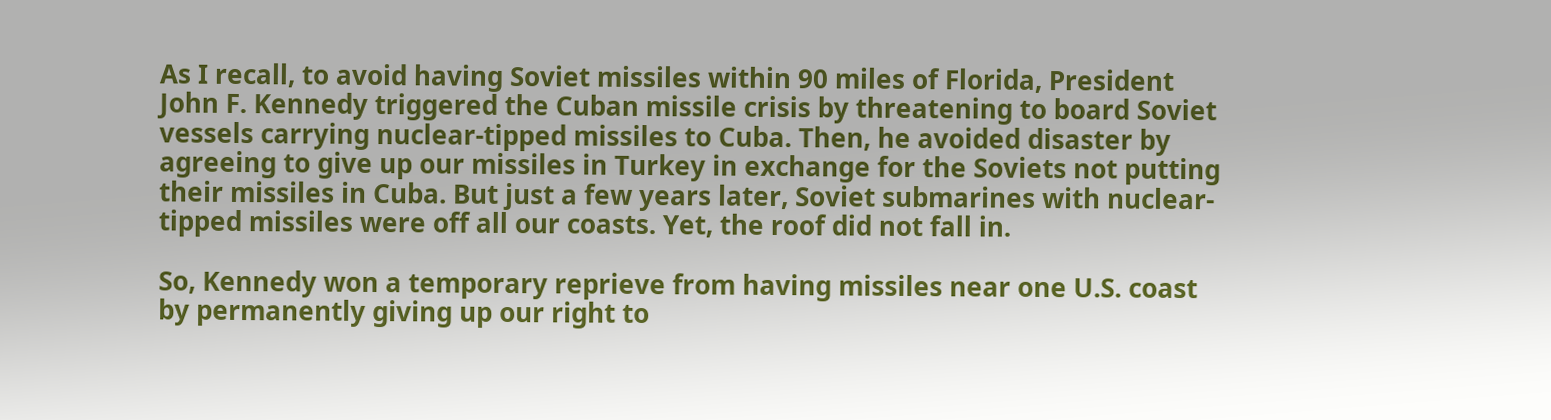As I recall, to avoid having Soviet missiles within 90 miles of Florida, President John F. Kennedy triggered the Cuban missile crisis by threatening to board Soviet vessels carrying nuclear-tipped missiles to Cuba. Then, he avoided disaster by agreeing to give up our missiles in Turkey in exchange for the Soviets not putting their missiles in Cuba. But just a few years later, Soviet submarines with nuclear-tipped missiles were off all our coasts. Yet, the roof did not fall in.

So, Kennedy won a temporary reprieve from having missiles near one U.S. coast by permanently giving up our right to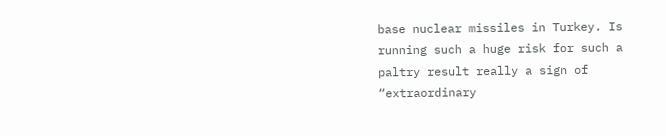base nuclear missiles in Turkey. Is running such a huge risk for such a paltry result really a sign of “extraordinary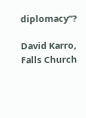diplomacy”?

David Karro, Falls Church